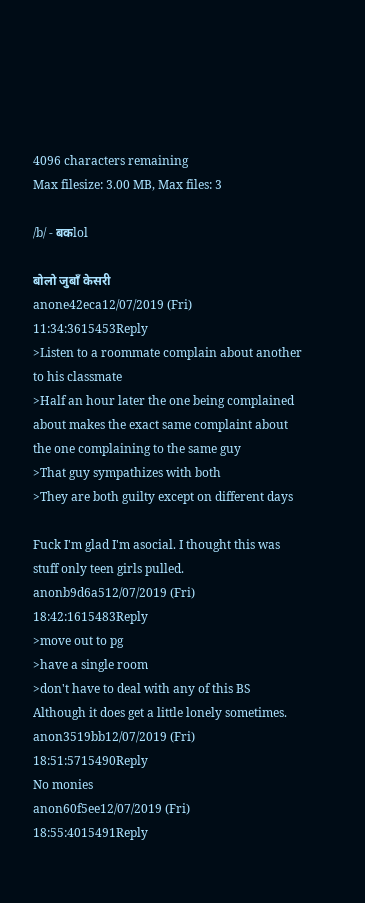4096 characters remaining
Max filesize: 3.00 MB, Max files: 3

/b/ - बकlol

बोलो जुबाँ केसरी
anone42eca12/07/2019 (Fri) 11:34:3615453Reply
>Listen to a roommate complain about another to his classmate
>Half an hour later the one being complained about makes the exact same complaint about the one complaining to the same guy
>That guy sympathizes with both
>They are both guilty except on different days

Fuck I'm glad I'm asocial. I thought this was stuff only teen girls pulled.
anonb9d6a512/07/2019 (Fri) 18:42:1615483Reply
>move out to pg
>have a single room
>don't have to deal with any of this BS
Although it does get a little lonely sometimes.
anon3519bb12/07/2019 (Fri) 18:51:5715490Reply
No monies
anon60f5ee12/07/2019 (Fri) 18:55:4015491Reply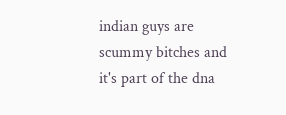indian guys are scummy bitches and it's part of the dna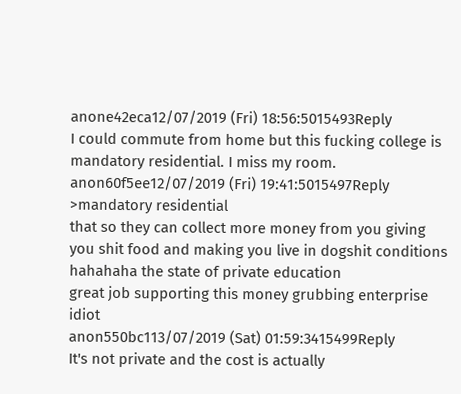anone42eca12/07/2019 (Fri) 18:56:5015493Reply
I could commute from home but this fucking college is mandatory residential. I miss my room.
anon60f5ee12/07/2019 (Fri) 19:41:5015497Reply
>mandatory residential
that so they can collect more money from you giving you shit food and making you live in dogshit conditions
hahahaha the state of private education
great job supporting this money grubbing enterprise idiot
anon550bc113/07/2019 (Sat) 01:59:3415499Reply
It's not private and the cost is actually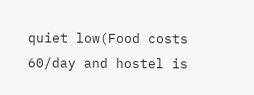quiet low(Food costs 60/day and hostel is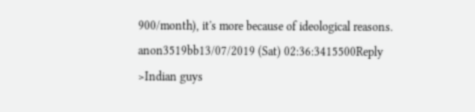900/month), it's more because of ideological reasons.
anon3519bb13/07/2019 (Sat) 02:36:3415500Reply
>Indian guys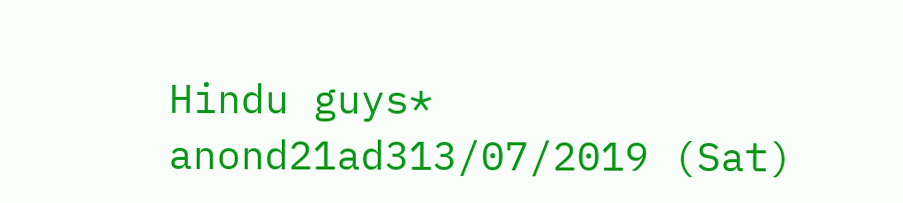Hindu guys*
anond21ad313/07/2019 (Sat)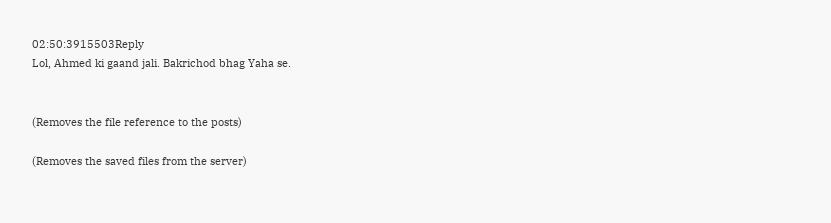02:50:3915503Reply
Lol, Ahmed ki gaand jali. Bakrichod bhag Yaha se.


(Removes the file reference to the posts)

(Removes the saved files from the server)